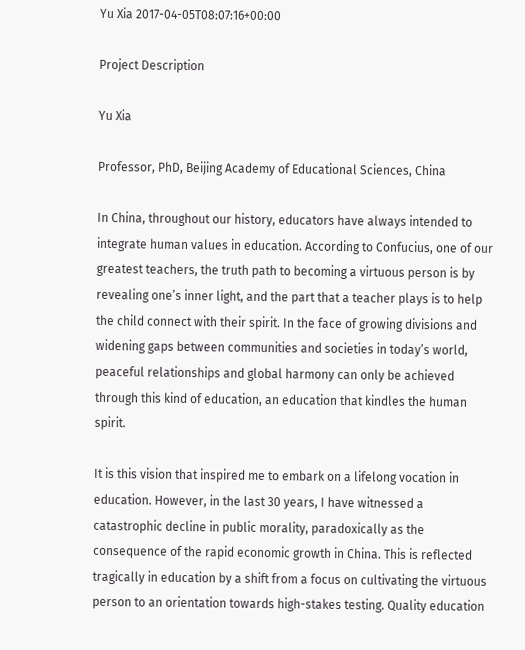Yu Xia 2017-04-05T08:07:16+00:00

Project Description

Yu Xia

Professor, PhD, Beijing Academy of Educational Sciences, China

In China, throughout our history, educators have always intended to integrate human values in education. According to Confucius, one of our greatest teachers, the truth path to becoming a virtuous person is by revealing one’s inner light, and the part that a teacher plays is to help the child connect with their spirit. In the face of growing divisions and widening gaps between communities and societies in today’s world, peaceful relationships and global harmony can only be achieved through this kind of education, an education that kindles the human spirit.

It is this vision that inspired me to embark on a lifelong vocation in education. However, in the last 30 years, I have witnessed a catastrophic decline in public morality, paradoxically as the consequence of the rapid economic growth in China. This is reflected tragically in education by a shift from a focus on cultivating the virtuous person to an orientation towards high-stakes testing. Quality education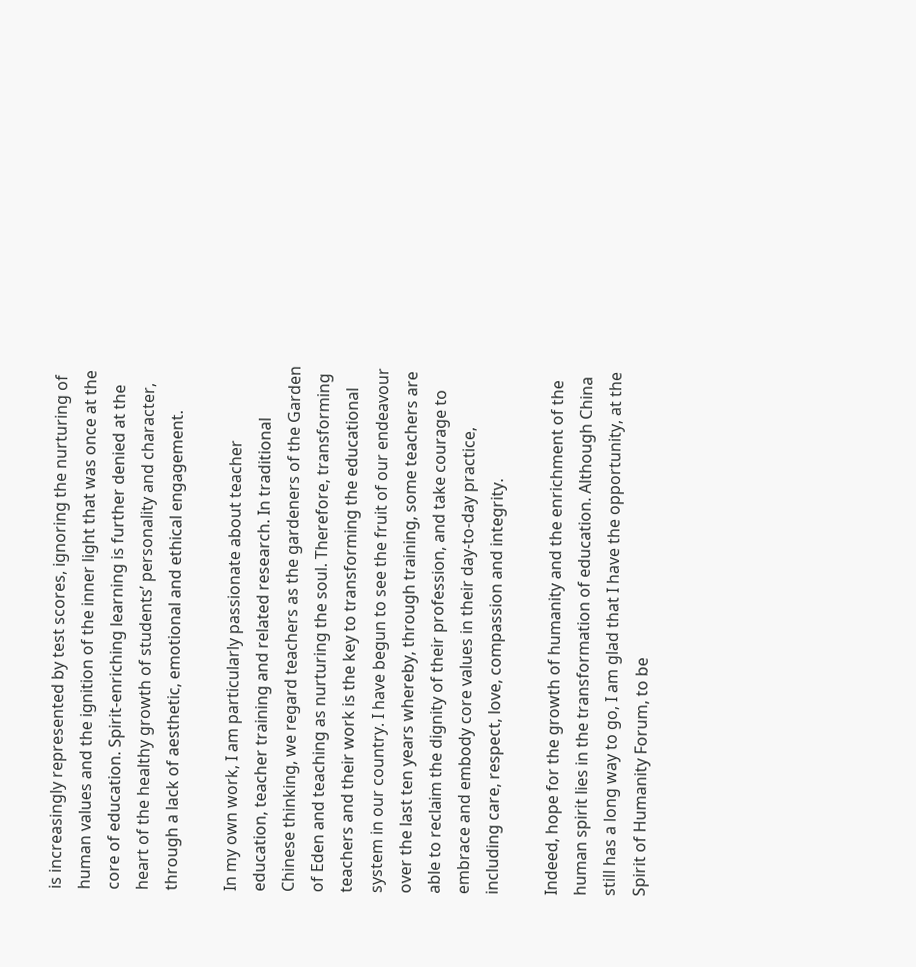is increasingly represented by test scores, ignoring the nurturing of human values and the ignition of the inner light that was once at the core of education. Spirit-enriching learning is further denied at the heart of the healthy growth of students’ personality and character, through a lack of aesthetic, emotional and ethical engagement.

In my own work, I am particularly passionate about teacher education, teacher training and related research. In traditional Chinese thinking, we regard teachers as the gardeners of the Garden of Eden and teaching as nurturing the soul. Therefore, transforming teachers and their work is the key to transforming the educational system in our country. I have begun to see the fruit of our endeavour over the last ten years whereby, through training, some teachers are able to reclaim the dignity of their profession, and take courage to embrace and embody core values in their day-to-day practice, including care, respect, love, compassion and integrity.

Indeed, hope for the growth of humanity and the enrichment of the human spirit lies in the transformation of education. Although China still has a long way to go, I am glad that I have the opportunity, at the Spirit of Humanity Forum, to be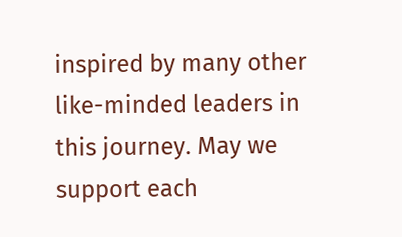inspired by many other like-minded leaders in this journey. May we support each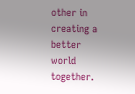other in creating a better world together.